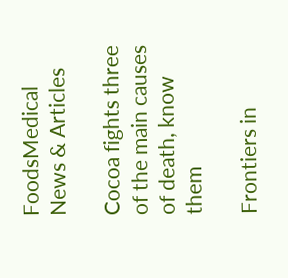FoodsMedical News & Articles

Cocoa fights three of the main causes of death, know them

Frontiers in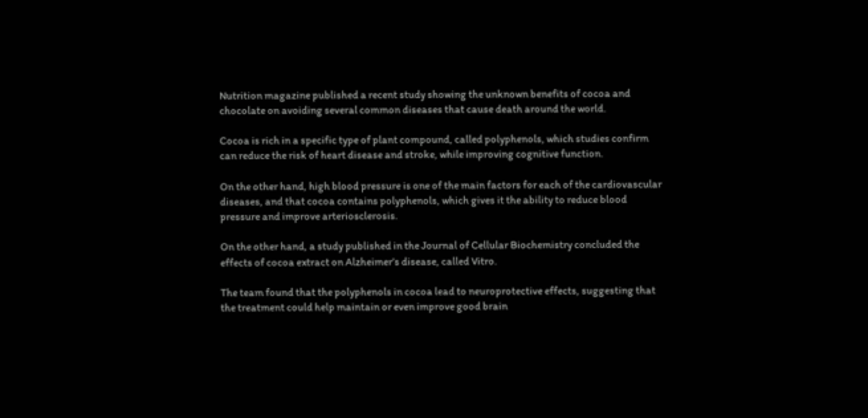Nutrition magazine published a recent study showing the unknown benefits of cocoa and chocolate on avoiding several common diseases that cause death around the world.

Cocoa is rich in a specific type of plant compound, called polyphenols, which studies confirm can reduce the risk of heart disease and stroke, while improving cognitive function.

On the other hand, high blood pressure is one of the main factors for each of the cardiovascular diseases, and that cocoa contains polyphenols, which gives it the ability to reduce blood pressure and improve arteriosclerosis.

On the other hand, a study published in the Journal of Cellular Biochemistry concluded the effects of cocoa extract on Alzheimer’s disease, called Vitro.

The team found that the polyphenols in cocoa lead to neuroprotective effects, suggesting that the treatment could help maintain or even improve good brain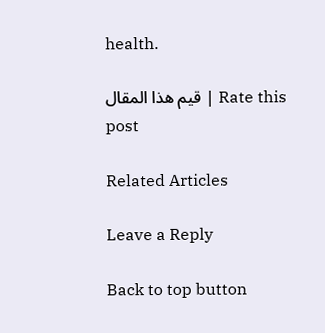health.

قيم هذا المقال | Rate this post

Related Articles

Leave a Reply

Back to top button